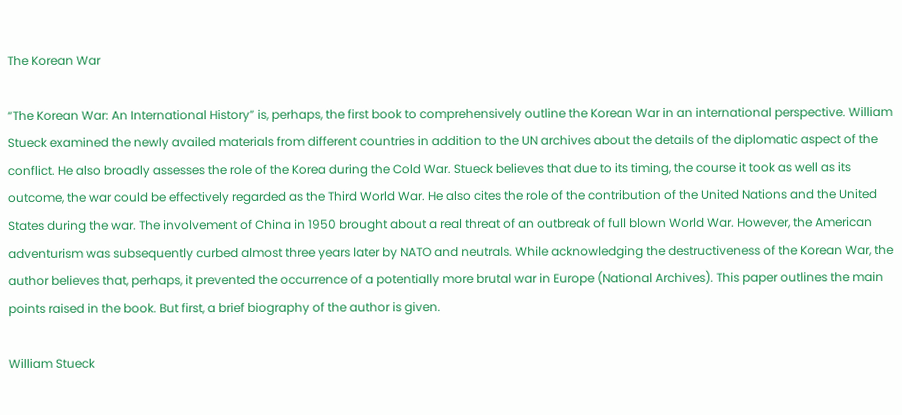The Korean War

“The Korean War: An International History” is, perhaps, the first book to comprehensively outline the Korean War in an international perspective. William Stueck examined the newly availed materials from different countries in addition to the UN archives about the details of the diplomatic aspect of the conflict. He also broadly assesses the role of the Korea during the Cold War. Stueck believes that due to its timing, the course it took as well as its outcome, the war could be effectively regarded as the Third World War. He also cites the role of the contribution of the United Nations and the United States during the war. The involvement of China in 1950 brought about a real threat of an outbreak of full blown World War. However, the American adventurism was subsequently curbed almost three years later by NATO and neutrals. While acknowledging the destructiveness of the Korean War, the author believes that, perhaps, it prevented the occurrence of a potentially more brutal war in Europe (National Archives). This paper outlines the main points raised in the book. But first, a brief biography of the author is given.

William Stueck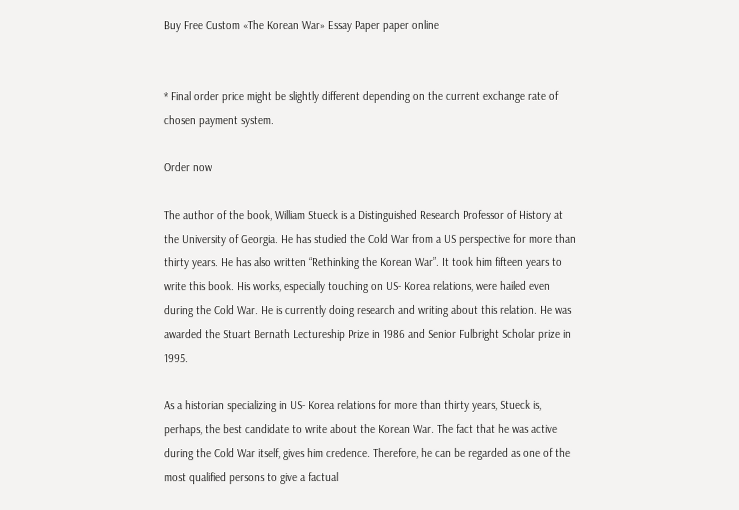Buy Free Custom «The Korean War» Essay Paper paper online


* Final order price might be slightly different depending on the current exchange rate of chosen payment system.

Order now

The author of the book, William Stueck is a Distinguished Research Professor of History at the University of Georgia. He has studied the Cold War from a US perspective for more than thirty years. He has also written “Rethinking the Korean War”. It took him fifteen years to write this book. His works, especially touching on US- Korea relations, were hailed even during the Cold War. He is currently doing research and writing about this relation. He was awarded the Stuart Bernath Lectureship Prize in 1986 and Senior Fulbright Scholar prize in 1995.

As a historian specializing in US- Korea relations for more than thirty years, Stueck is, perhaps, the best candidate to write about the Korean War. The fact that he was active during the Cold War itself, gives him credence. Therefore, he can be regarded as one of the most qualified persons to give a factual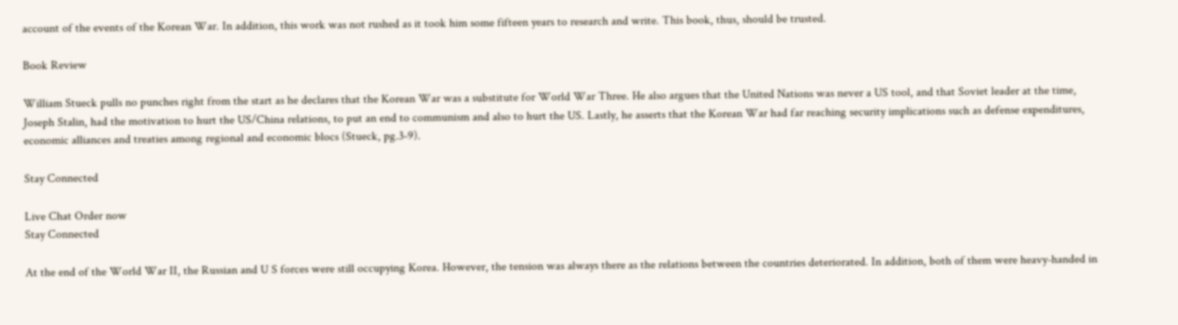account of the events of the Korean War. In addition, this work was not rushed as it took him some fifteen years to research and write. This book, thus, should be trusted.

Book Review

William Stueck pulls no punches right from the start as he declares that the Korean War was a substitute for World War Three. He also argues that the United Nations was never a US tool, and that Soviet leader at the time, Joseph Stalin, had the motivation to hurt the US/China relations, to put an end to communism and also to hurt the US. Lastly, he asserts that the Korean War had far reaching security implications such as defense expenditures, economic alliances and treaties among regional and economic blocs (Stueck, pg.3-9).

Stay Connected

Live Chat Order now
Stay Connected

At the end of the World War II, the Russian and U S forces were still occupying Korea. However, the tension was always there as the relations between the countries deteriorated. In addition, both of them were heavy-handed in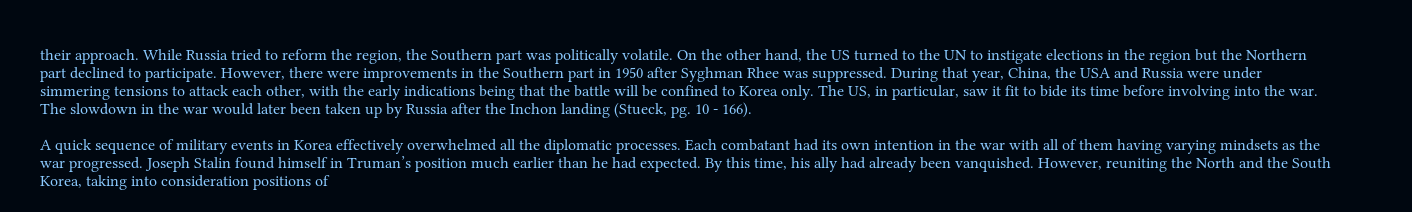their approach. While Russia tried to reform the region, the Southern part was politically volatile. On the other hand, the US turned to the UN to instigate elections in the region but the Northern part declined to participate. However, there were improvements in the Southern part in 1950 after Syghman Rhee was suppressed. During that year, China, the USA and Russia were under simmering tensions to attack each other, with the early indications being that the battle will be confined to Korea only. The US, in particular, saw it fit to bide its time before involving into the war. The slowdown in the war would later been taken up by Russia after the Inchon landing (Stueck, pg. 10 - 166).

A quick sequence of military events in Korea effectively overwhelmed all the diplomatic processes. Each combatant had its own intention in the war with all of them having varying mindsets as the war progressed. Joseph Stalin found himself in Truman’s position much earlier than he had expected. By this time, his ally had already been vanquished. However, reuniting the North and the South Korea, taking into consideration positions of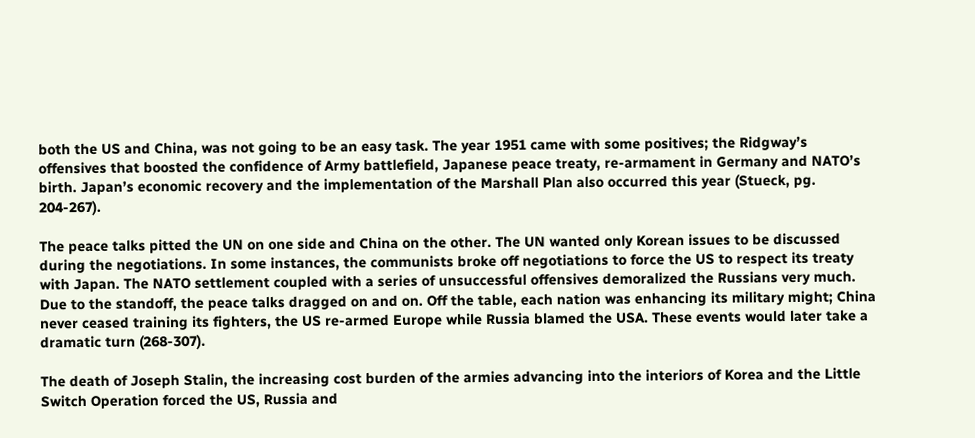both the US and China, was not going to be an easy task. The year 1951 came with some positives; the Ridgway’s offensives that boosted the confidence of Army battlefield, Japanese peace treaty, re-armament in Germany and NATO’s birth. Japan’s economic recovery and the implementation of the Marshall Plan also occurred this year (Stueck, pg. 204-267).

The peace talks pitted the UN on one side and China on the other. The UN wanted only Korean issues to be discussed during the negotiations. In some instances, the communists broke off negotiations to force the US to respect its treaty with Japan. The NATO settlement coupled with a series of unsuccessful offensives demoralized the Russians very much. Due to the standoff, the peace talks dragged on and on. Off the table, each nation was enhancing its military might; China never ceased training its fighters, the US re-armed Europe while Russia blamed the USA. These events would later take a dramatic turn (268-307).

The death of Joseph Stalin, the increasing cost burden of the armies advancing into the interiors of Korea and the Little Switch Operation forced the US, Russia and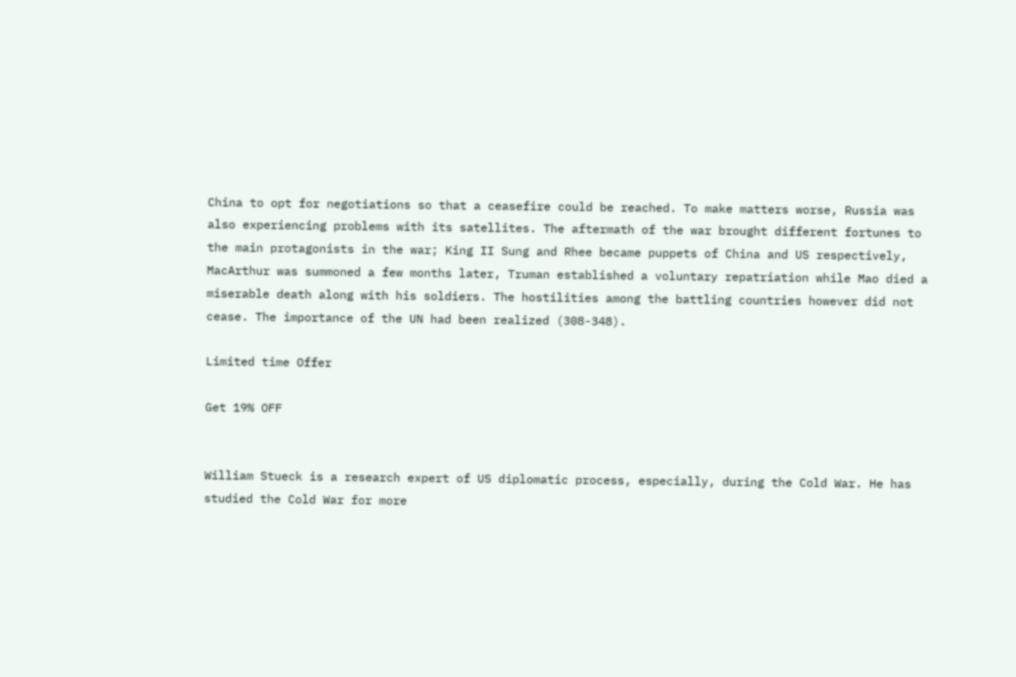China to opt for negotiations so that a ceasefire could be reached. To make matters worse, Russia was also experiencing problems with its satellites. The aftermath of the war brought different fortunes to the main protagonists in the war; King II Sung and Rhee became puppets of China and US respectively, MacArthur was summoned a few months later, Truman established a voluntary repatriation while Mao died a miserable death along with his soldiers. The hostilities among the battling countries however did not cease. The importance of the UN had been realized (308-348).

Limited time Offer

Get 19% OFF


William Stueck is a research expert of US diplomatic process, especially, during the Cold War. He has studied the Cold War for more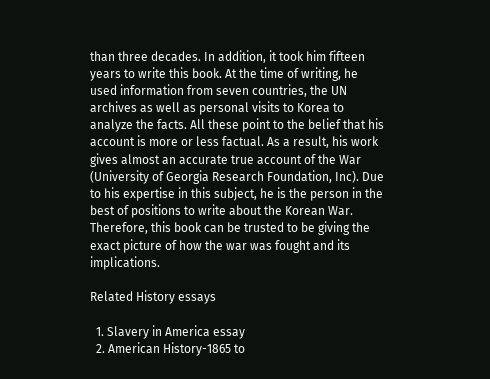than three decades. In addition, it took him fifteen years to write this book. At the time of writing, he used information from seven countries, the UN archives as well as personal visits to Korea to analyze the facts. All these point to the belief that his account is more or less factual. As a result, his work gives almost an accurate true account of the War (University of Georgia Research Foundation, Inc). Due to his expertise in this subject, he is the person in the best of positions to write about the Korean War. Therefore, this book can be trusted to be giving the exact picture of how the war was fought and its implications.

Related History essays

  1. Slavery in America essay
  2. American History-1865 to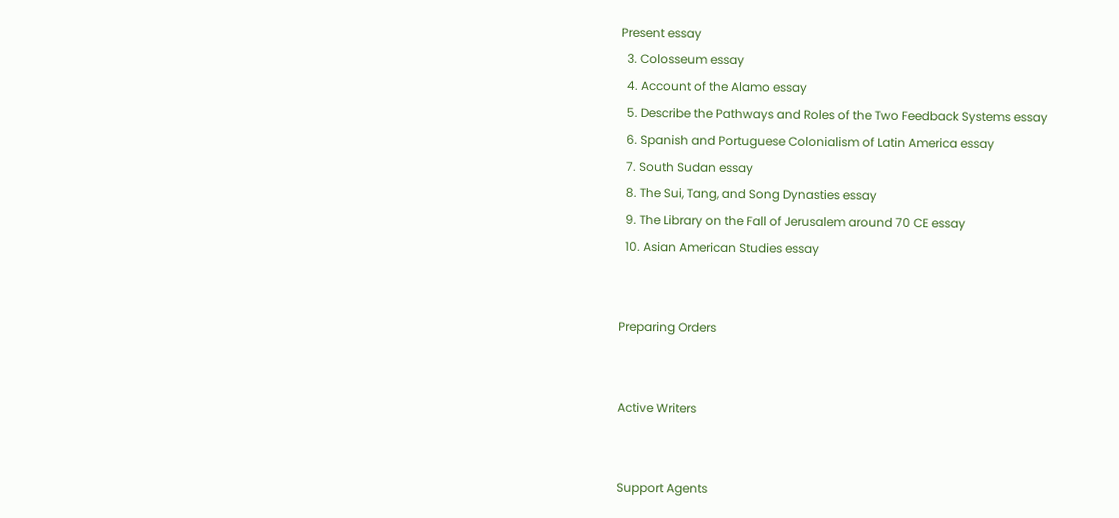Present essay
  3. Colosseum essay
  4. Account of the Alamo essay
  5. Describe the Pathways and Roles of the Two Feedback Systems essay
  6. Spanish and Portuguese Colonialism of Latin America essay
  7. South Sudan essay
  8. The Sui, Tang, and Song Dynasties essay
  9. The Library on the Fall of Jerusalem around 70 CE essay
  10. Asian American Studies essay


Preparing Orders


Active Writers


Support Agents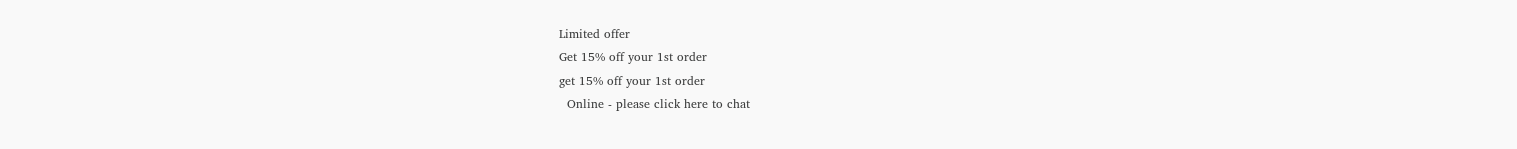Limited offer
Get 15% off your 1st order
get 15% off your 1st order
  Online - please click here to chat